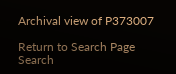Archival view of P373007

Return to Search Page
Search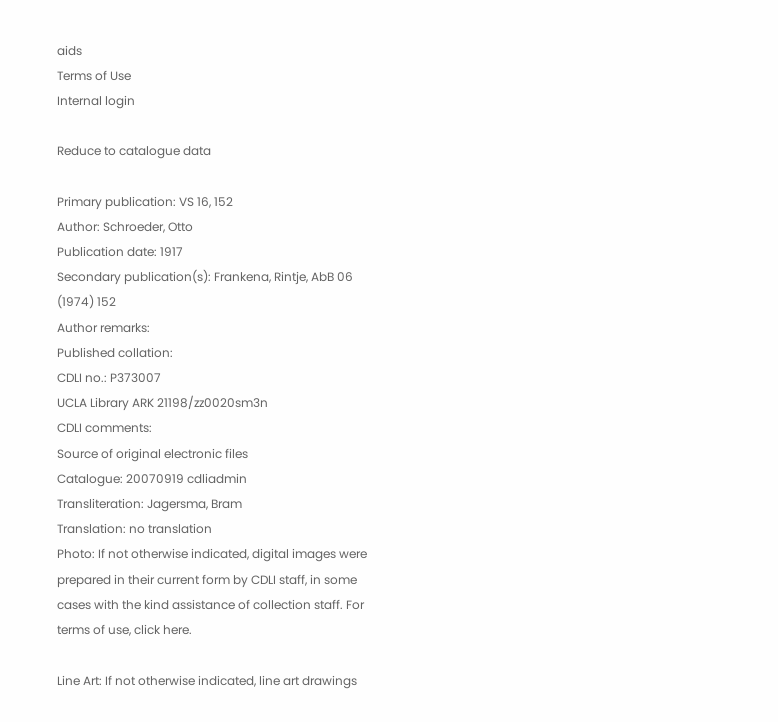aids
Terms of Use
Internal login

Reduce to catalogue data

Primary publication: VS 16, 152
Author: Schroeder, Otto
Publication date: 1917
Secondary publication(s): Frankena, Rintje, AbB 06 (1974) 152
Author remarks:
Published collation:
CDLI no.: P373007
UCLA Library ARK 21198/zz0020sm3n
CDLI comments:
Source of original electronic files
Catalogue: 20070919 cdliadmin
Transliteration: Jagersma, Bram
Translation: no translation
Photo: If not otherwise indicated, digital images were prepared in their current form by CDLI staff, in some cases with the kind assistance of collection staff. For terms of use, click here.

Line Art: If not otherwise indicated, line art drawings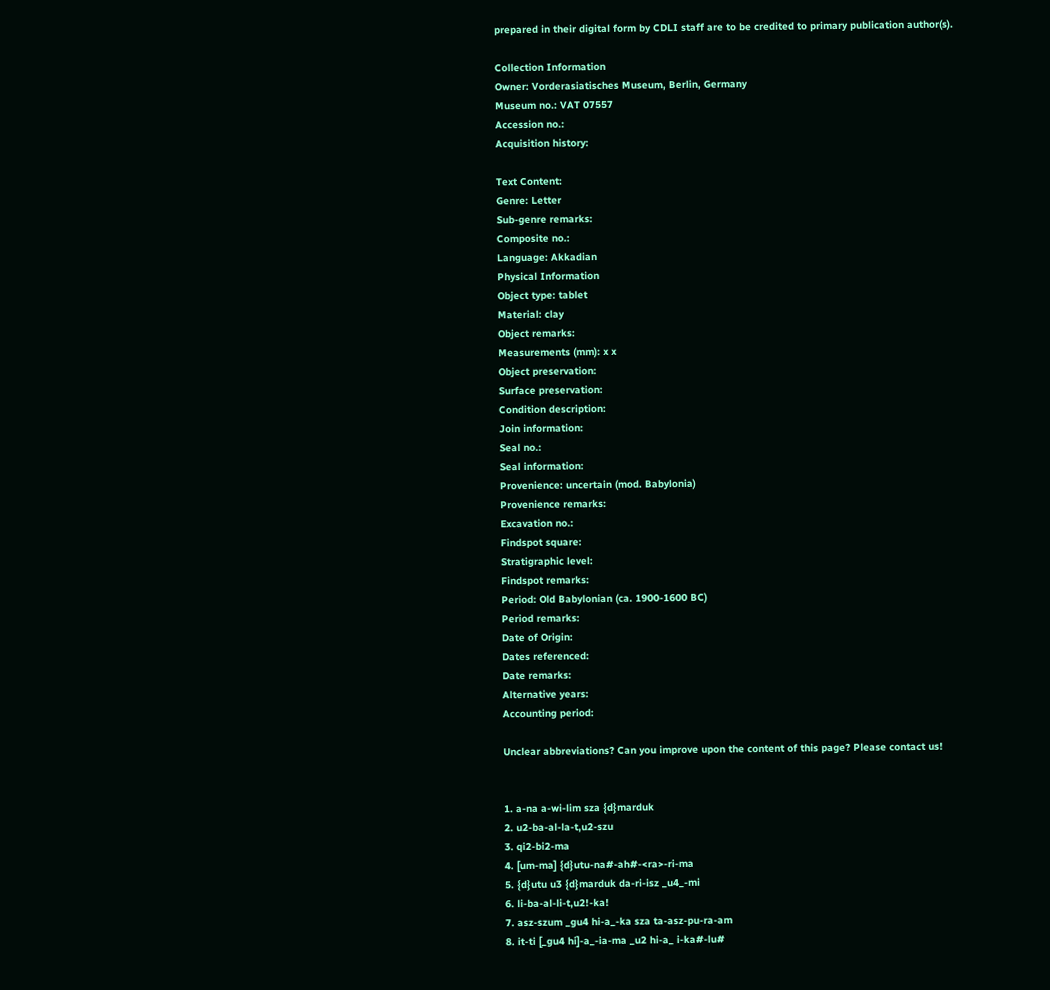prepared in their digital form by CDLI staff are to be credited to primary publication author(s).

Collection Information
Owner: Vorderasiatisches Museum, Berlin, Germany
Museum no.: VAT 07557
Accession no.:
Acquisition history:

Text Content:
Genre: Letter
Sub-genre remarks:
Composite no.:
Language: Akkadian
Physical Information
Object type: tablet
Material: clay
Object remarks:
Measurements (mm): x x
Object preservation:
Surface preservation:
Condition description:
Join information:
Seal no.:
Seal information:
Provenience: uncertain (mod. Babylonia)
Provenience remarks:
Excavation no.:
Findspot square:
Stratigraphic level:
Findspot remarks:
Period: Old Babylonian (ca. 1900-1600 BC)
Period remarks:
Date of Origin:
Dates referenced:
Date remarks:
Alternative years:
Accounting period:

Unclear abbreviations? Can you improve upon the content of this page? Please contact us!


1. a-na a-wi-lim sza {d}marduk
2. u2-ba-al-la-t,u2-szu
3. qi2-bi2-ma
4. [um-ma] {d}utu-na#-ah#-<ra>-ri-ma
5. {d}utu u3 {d}marduk da-ri-isz _u4_-mi
6. li-ba-al-li-t,u2!-ka!
7. asz-szum _gu4 hi-a_-ka sza ta-asz-pu-ra-am
8. it-ti [_gu4 hi]-a_-ia-ma _u2 hi-a_ i-ka#-lu#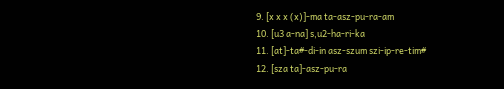9. [x x x (x)]-ma ta-asz-pu-ra-am
10. [u3 a-na] s,u2-ha-ri-ka
11. [at]-ta#-di-in asz-szum szi-ip-re-tim#
12. [sza ta]-asz-pu-ra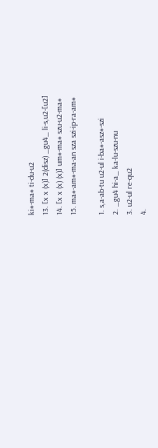ki#-ma# ti-du-u2
13. [x x (x)] 2(disz) _gu4_ li-s,u2-[u2]
14. [x x (x) (x)] um#-ma# szu-u2-ma#
15. ma#-am#-ma-an sza szi-ip-ra-am#

1. s,a-ab-tu u2-ul i-ba#-asz#-szi
2. _gu4 hi-a_ ka-lu-szu-nu
3. u2-ul re-qu2
4.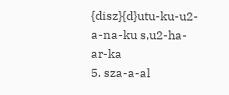{disz}{d}utu-ku-u2-a-na-ku s,u2-ha-ar-ka
5. sza-a-al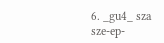6. _gu4_ sza sze-ep-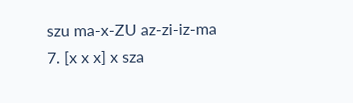szu ma-x-ZU az-zi-iz-ma
7. [x x x] x sza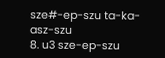sze#-ep-szu ta-ka-asz-szu
8. u3 sze-ep-szu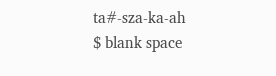ta#-sza-ka-ah
$ blank space